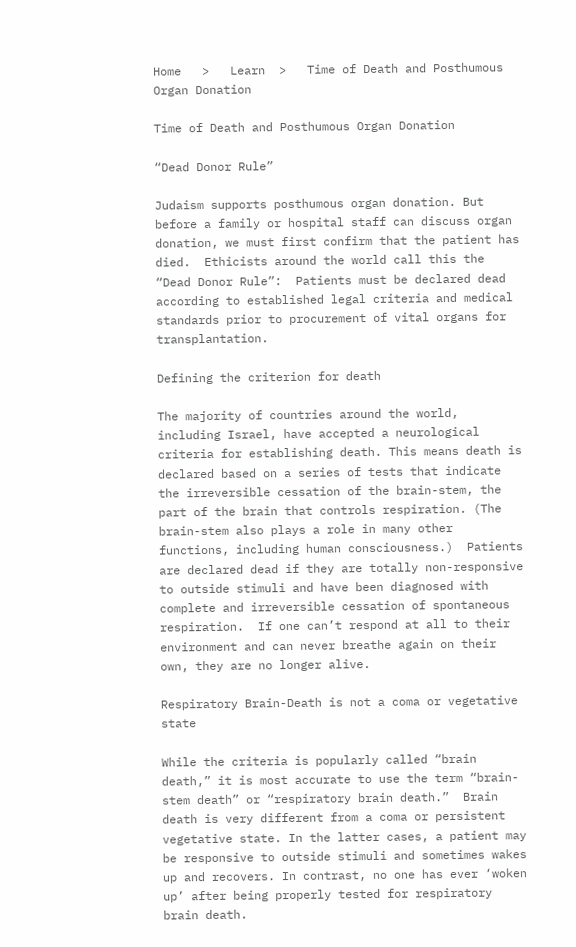Home   >   Learn  >   Time of Death and Posthumous Organ Donation

Time of Death and Posthumous Organ Donation

“Dead Donor Rule”

Judaism supports posthumous organ donation. But before a family or hospital staff can discuss organ donation, we must first confirm that the patient has died.  Ethicists around the world call this the “Dead Donor Rule”:  Patients must be declared dead according to established legal criteria and medical standards prior to procurement of vital organs for transplantation.

Defining the criterion for death

The majority of countries around the world, including Israel, have accepted a neurological criteria for establishing death. This means death is declared based on a series of tests that indicate the irreversible cessation of the brain-stem, the part of the brain that controls respiration. (The brain-stem also plays a role in many other functions, including human consciousness.)  Patients are declared dead if they are totally non-responsive to outside stimuli and have been diagnosed with complete and irreversible cessation of spontaneous respiration.  If one can’t respond at all to their environment and can never breathe again on their own, they are no longer alive.

Respiratory Brain-Death is not a coma or vegetative state

While the criteria is popularly called “brain death,” it is most accurate to use the term “brain-stem death” or “respiratory brain death.”  Brain death is very different from a coma or persistent vegetative state. In the latter cases, a patient may be responsive to outside stimuli and sometimes wakes up and recovers. In contrast, no one has ever ‘woken up’ after being properly tested for respiratory brain death.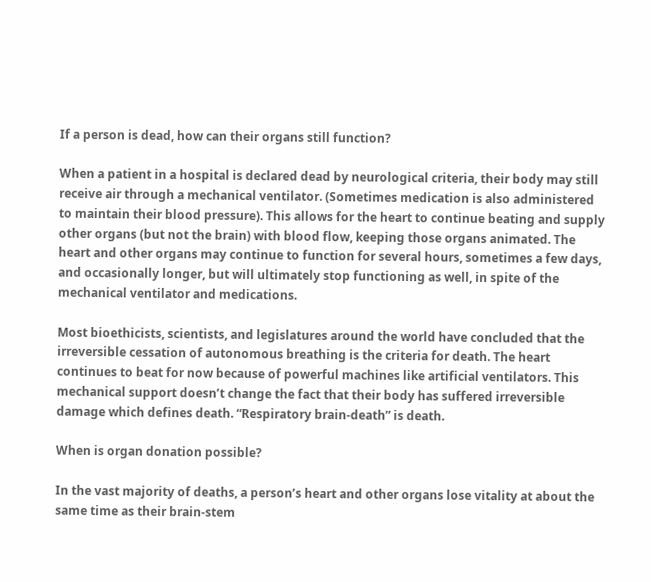If a person is dead, how can their organs still function?

When a patient in a hospital is declared dead by neurological criteria, their body may still receive air through a mechanical ventilator. (Sometimes medication is also administered to maintain their blood pressure). This allows for the heart to continue beating and supply other organs (but not the brain) with blood flow, keeping those organs animated. The heart and other organs may continue to function for several hours, sometimes a few days, and occasionally longer, but will ultimately stop functioning as well, in spite of the mechanical ventilator and medications.

Most bioethicists, scientists, and legislatures around the world have concluded that the irreversible cessation of autonomous breathing is the criteria for death. The heart continues to beat for now because of powerful machines like artificial ventilators. This mechanical support doesn’t change the fact that their body has suffered irreversible damage which defines death. “Respiratory brain-death” is death.

When is organ donation possible?

In the vast majority of deaths, a person’s heart and other organs lose vitality at about the same time as their brain-stem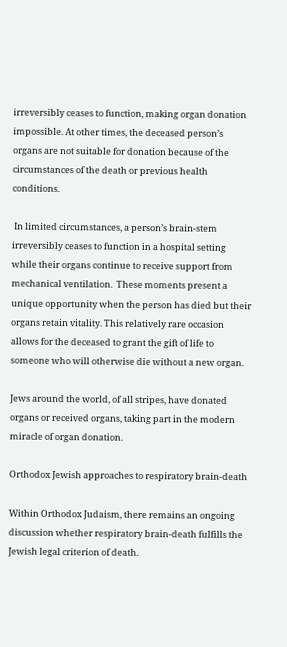irreversibly ceases to function, making organ donation impossible. At other times, the deceased person’s organs are not suitable for donation because of the circumstances of the death or previous health conditions.

 In limited circumstances, a person’s brain-stem irreversibly ceases to function in a hospital setting while their organs continue to receive support from mechanical ventilation.  These moments present a unique opportunity when the person has died but their organs retain vitality. This relatively rare occasion allows for the deceased to grant the gift of life to someone who will otherwise die without a new organ.

Jews around the world, of all stripes, have donated organs or received organs, taking part in the modern miracle of organ donation.

Orthodox Jewish approaches to respiratory brain-death

Within Orthodox Judaism, there remains an ongoing discussion whether respiratory brain-death fulfills the Jewish legal criterion of death.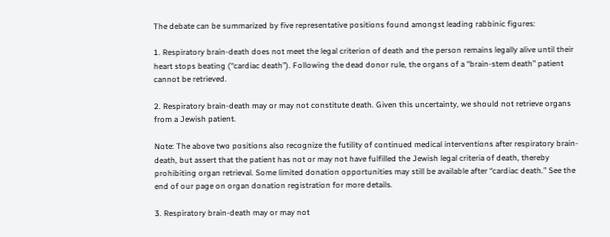The debate can be summarized by five representative positions found amongst leading rabbinic figures:

1. Respiratory brain-death does not meet the legal criterion of death and the person remains legally alive until their heart stops beating (“cardiac death”). Following the dead donor rule, the organs of a “brain-stem death” patient cannot be retrieved.

2. Respiratory brain-death may or may not constitute death. Given this uncertainty, we should not retrieve organs from a Jewish patient.

Note: The above two positions also recognize the futility of continued medical interventions after respiratory brain-death, but assert that the patient has not or may not have fulfilled the Jewish legal criteria of death, thereby prohibiting organ retrieval. Some limited donation opportunities may still be available after “cardiac death.” See the end of our page on organ donation registration for more details.

3. Respiratory brain-death may or may not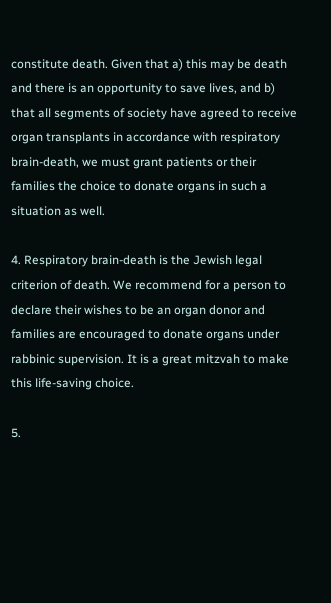constitute death. Given that a) this may be death and there is an opportunity to save lives, and b) that all segments of society have agreed to receive organ transplants in accordance with respiratory brain-death, we must grant patients or their families the choice to donate organs in such a situation as well.

4. Respiratory brain-death is the Jewish legal criterion of death. We recommend for a person to declare their wishes to be an organ donor and families are encouraged to donate organs under rabbinic supervision. It is a great mitzvah to make this life-saving choice.

5.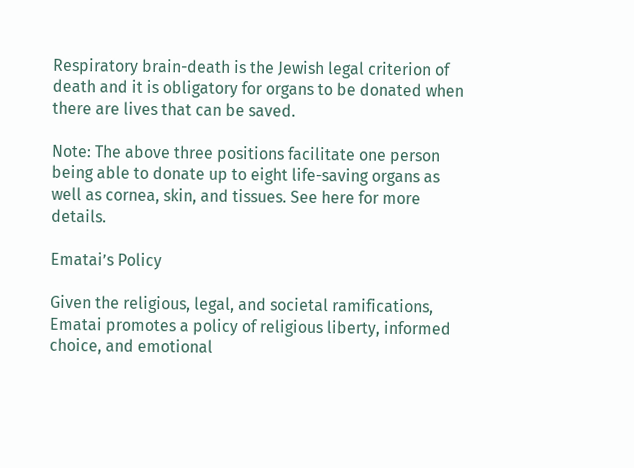Respiratory brain-death is the Jewish legal criterion of death and it is obligatory for organs to be donated when there are lives that can be saved.

Note: The above three positions facilitate one person being able to donate up to eight life-saving organs as well as cornea, skin, and tissues. See here for more details.

Ematai’s Policy

Given the religious, legal, and societal ramifications, Ematai promotes a policy of religious liberty, informed choice, and emotional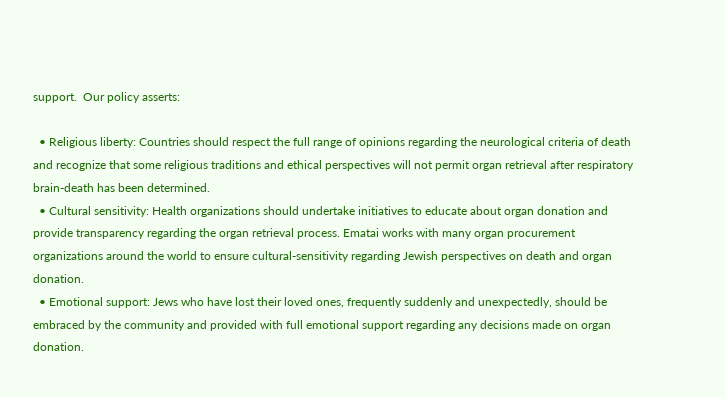support.  Our policy asserts:

  • Religious liberty: Countries should respect the full range of opinions regarding the neurological criteria of death and recognize that some religious traditions and ethical perspectives will not permit organ retrieval after respiratory brain-death has been determined.
  • Cultural sensitivity: Health organizations should undertake initiatives to educate about organ donation and provide transparency regarding the organ retrieval process. Ematai works with many organ procurement organizations around the world to ensure cultural-sensitivity regarding Jewish perspectives on death and organ donation.
  • Emotional support: Jews who have lost their loved ones, frequently suddenly and unexpectedly, should be embraced by the community and provided with full emotional support regarding any decisions made on organ donation.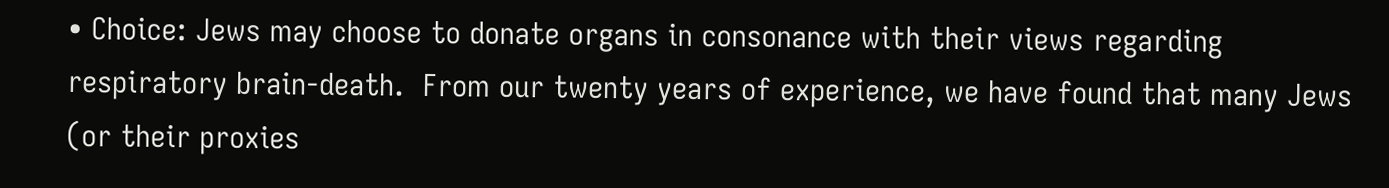• Choice: Jews may choose to donate organs in consonance with their views regarding respiratory brain-death.  From our twenty years of experience, we have found that many Jews (or their proxies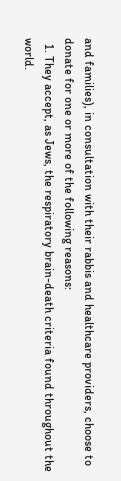and families), in consultation with their rabbis and healthcare providers, choose to donate for one or more of the following reasons:
  1. They accept, as Jews, the respiratory brain-death criteria found throughout the world.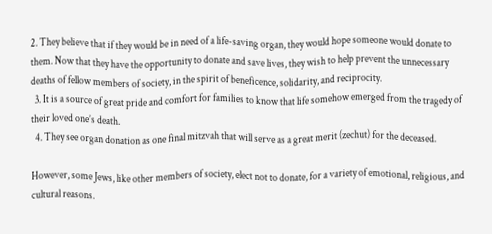2. They believe that if they would be in need of a life-saving organ, they would hope someone would donate to them. Now that they have the opportunity to donate and save lives, they wish to help prevent the unnecessary deaths of fellow members of society, in the spirit of beneficence, solidarity, and reciprocity.
  3. It is a source of great pride and comfort for families to know that life somehow emerged from the tragedy of their loved one’s death.
  4. They see organ donation as one final mitzvah that will serve as a great merit (zechut) for the deceased.

However, some Jews, like other members of society, elect not to donate, for a variety of emotional, religious, and cultural reasons.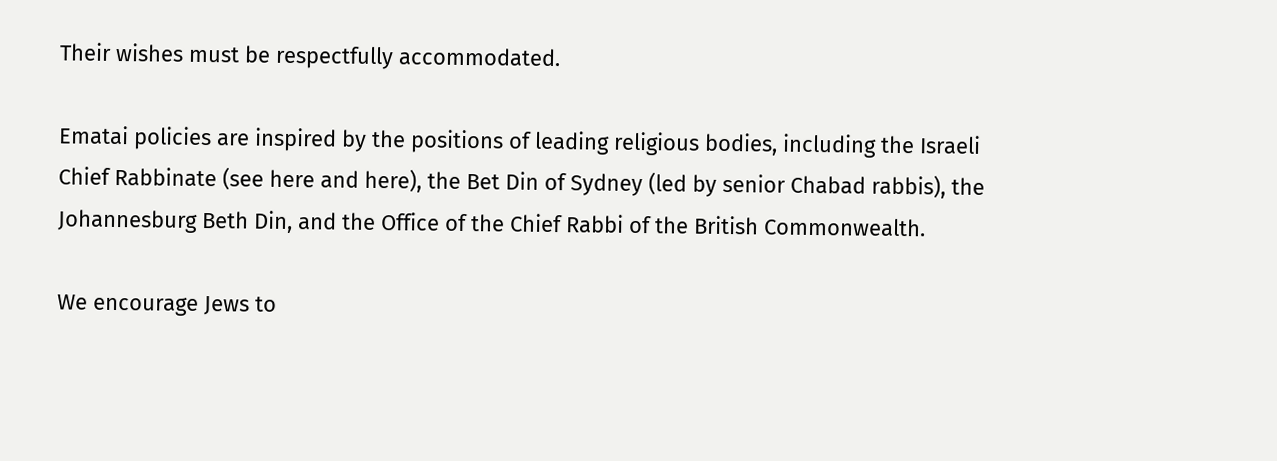Their wishes must be respectfully accommodated.

Ematai policies are inspired by the positions of leading religious bodies, including the Israeli Chief Rabbinate (see here and here), the Bet Din of Sydney (led by senior Chabad rabbis), the Johannesburg Beth Din, and the Office of the Chief Rabbi of the British Commonwealth.

We encourage Jews to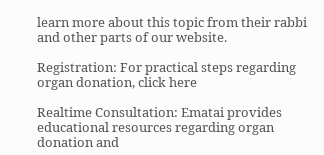learn more about this topic from their rabbi and other parts of our website.

Registration: For practical steps regarding organ donation, click here

Realtime Consultation: Ematai provides educational resources regarding organ donation and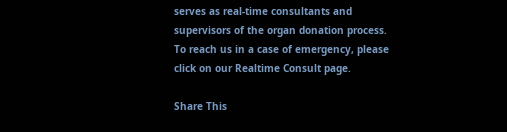serves as real-time consultants and supervisors of the organ donation process.  To reach us in a case of emergency, please click on our Realtime Consult page.

Share This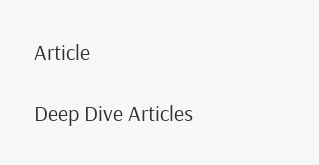Article

Deep Dive Articles